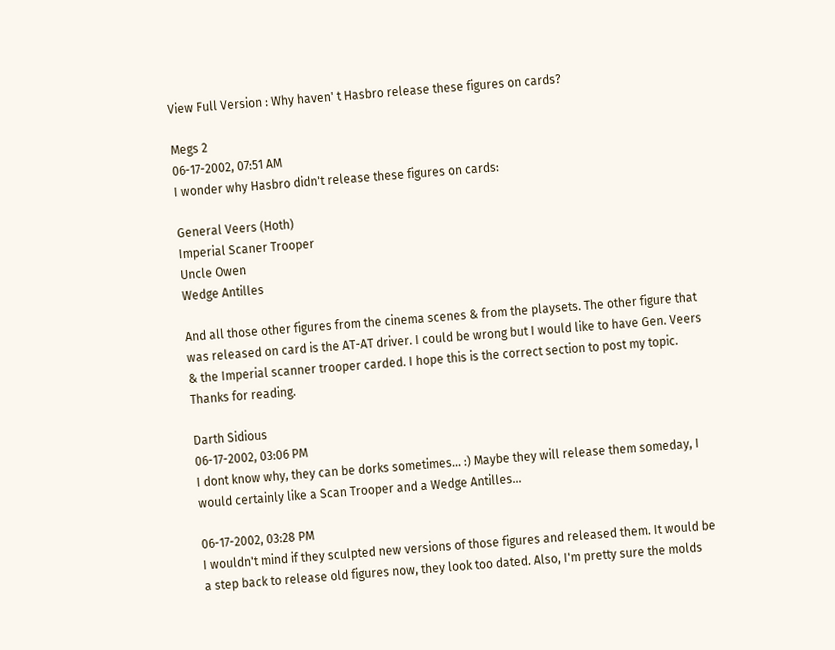View Full Version : Why haven' t Hasbro release these figures on cards?

Megs 2
06-17-2002, 07:51 AM
I wonder why Hasbro didn't release these figures on cards:

General Veers (Hoth)
Imperial Scaner Trooper
Uncle Owen
Wedge Antilles

And all those other figures from the cinema scenes & from the playsets. The other figure that was released on card is the AT-AT driver. I could be wrong but I would like to have Gen. Veers & the Imperial scanner trooper carded. I hope this is the correct section to post my topic. Thanks for reading.

Darth Sidious
06-17-2002, 03:06 PM
I dont know why, they can be dorks sometimes... :) Maybe they will release them someday, I would certainly like a Scan Trooper and a Wedge Antilles...

06-17-2002, 03:28 PM
I wouldn't mind if they sculpted new versions of those figures and released them. It would be a step back to release old figures now, they look too dated. Also, I'm pretty sure the molds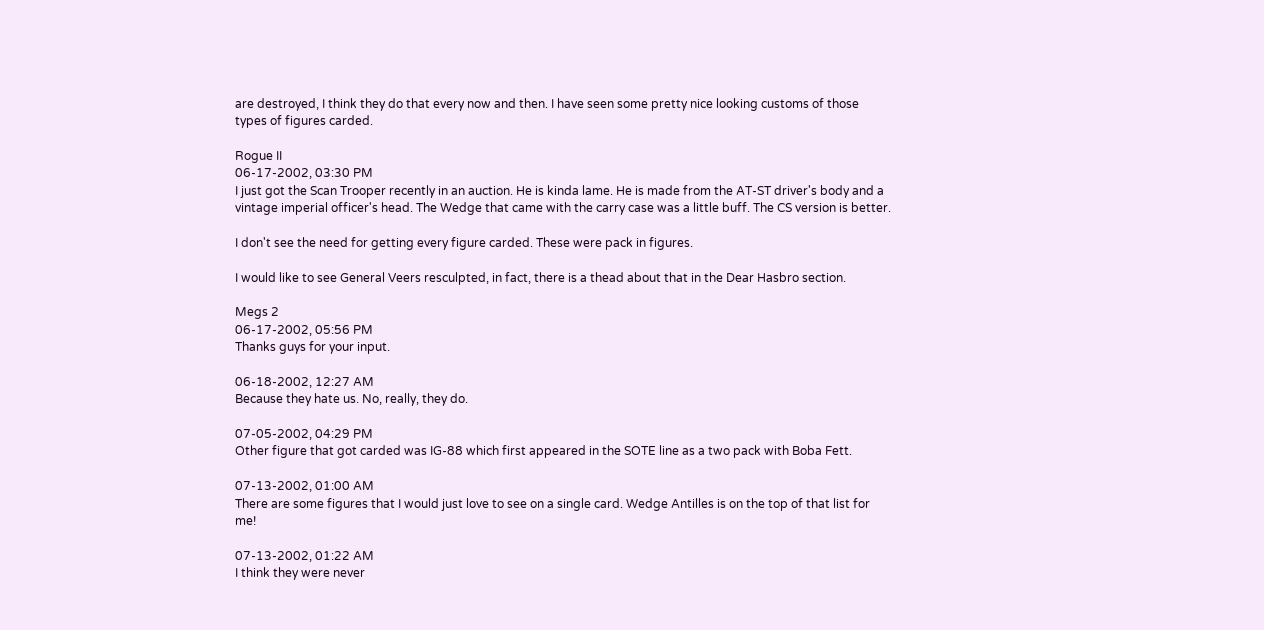are destroyed, I think they do that every now and then. I have seen some pretty nice looking customs of those types of figures carded.

Rogue II
06-17-2002, 03:30 PM
I just got the Scan Trooper recently in an auction. He is kinda lame. He is made from the AT-ST driver's body and a vintage imperial officer's head. The Wedge that came with the carry case was a little buff. The CS version is better.

I don't see the need for getting every figure carded. These were pack in figures.

I would like to see General Veers resculpted, in fact, there is a thead about that in the Dear Hasbro section.

Megs 2
06-17-2002, 05:56 PM
Thanks guys for your input.

06-18-2002, 12:27 AM
Because they hate us. No, really, they do.

07-05-2002, 04:29 PM
Other figure that got carded was IG-88 which first appeared in the SOTE line as a two pack with Boba Fett.

07-13-2002, 01:00 AM
There are some figures that I would just love to see on a single card. Wedge Antilles is on the top of that list for me!

07-13-2002, 01:22 AM
I think they were never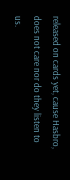released on cards yet, cause Hasbro, does not care nor do they listen to us.